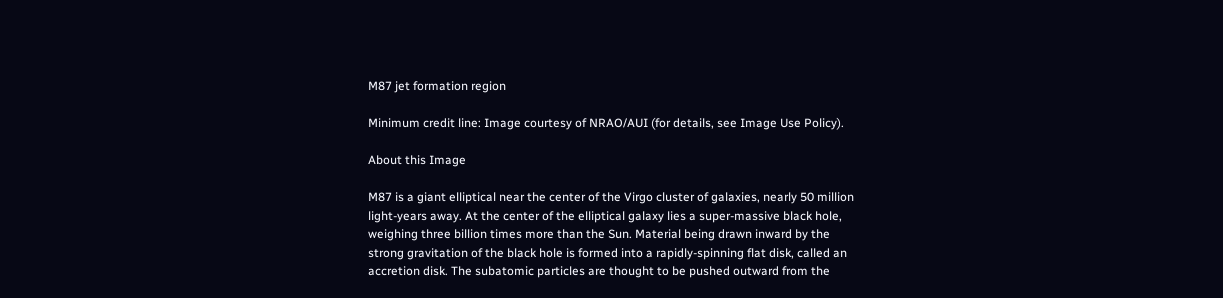M87 jet formation region

Minimum credit line: Image courtesy of NRAO/AUI (for details, see Image Use Policy).

About this Image

M87 is a giant elliptical near the center of the Virgo cluster of galaxies, nearly 50 million light-years away. At the center of the elliptical galaxy lies a super-massive black hole, weighing three billion times more than the Sun. Material being drawn inward by the strong gravitation of the black hole is formed into a rapidly-spinning flat disk, called an accretion disk. The subatomic particles are thought to be pushed outward from the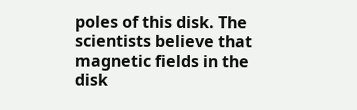poles of this disk. The scientists believe that magnetic fields in the disk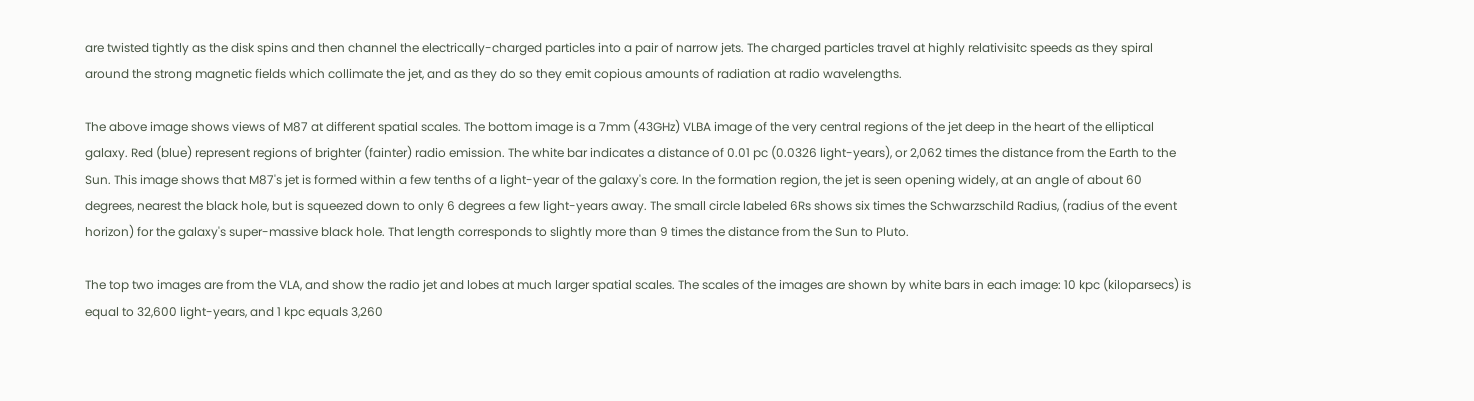are twisted tightly as the disk spins and then channel the electrically-charged particles into a pair of narrow jets. The charged particles travel at highly relativisitc speeds as they spiral around the strong magnetic fields which collimate the jet, and as they do so they emit copious amounts of radiation at radio wavelengths.

The above image shows views of M87 at different spatial scales. The bottom image is a 7mm (43GHz) VLBA image of the very central regions of the jet deep in the heart of the elliptical galaxy. Red (blue) represent regions of brighter (fainter) radio emission. The white bar indicates a distance of 0.01 pc (0.0326 light-years), or 2,062 times the distance from the Earth to the Sun. This image shows that M87's jet is formed within a few tenths of a light-year of the galaxy's core. In the formation region, the jet is seen opening widely, at an angle of about 60 degrees, nearest the black hole, but is squeezed down to only 6 degrees a few light-years away. The small circle labeled 6Rs shows six times the Schwarzschild Radius, (radius of the event horizon) for the galaxy's super-massive black hole. That length corresponds to slightly more than 9 times the distance from the Sun to Pluto.

The top two images are from the VLA, and show the radio jet and lobes at much larger spatial scales. The scales of the images are shown by white bars in each image: 10 kpc (kiloparsecs) is equal to 32,600 light-years, and 1 kpc equals 3,260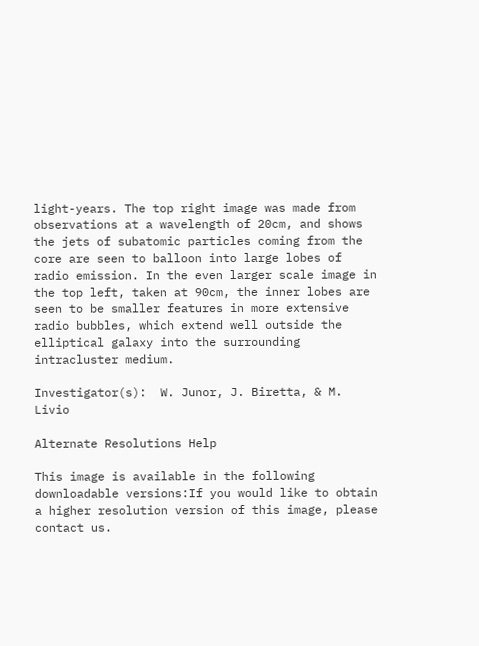light-years. The top right image was made from observations at a wavelength of 20cm, and shows the jets of subatomic particles coming from the core are seen to balloon into large lobes of radio emission. In the even larger scale image in the top left, taken at 90cm, the inner lobes are seen to be smaller features in more extensive radio bubbles, which extend well outside the elliptical galaxy into the surrounding intracluster medium.

Investigator(s):  W. Junor, J. Biretta, & M. Livio

Alternate Resolutions Help

This image is available in the following downloadable versions:If you would like to obtain a higher resolution version of this image, please contact us.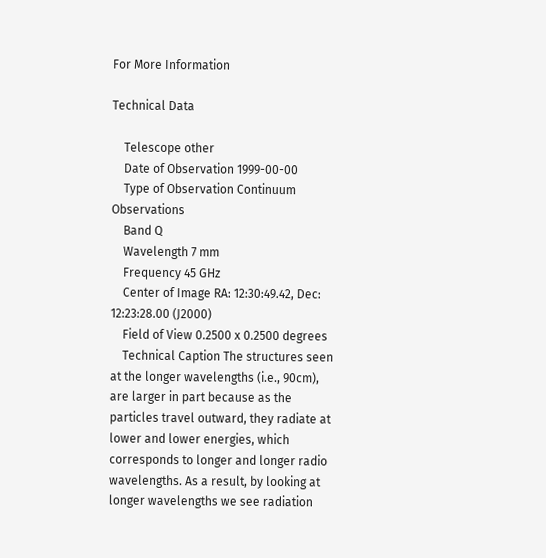For More Information

Technical Data

    Telescope other
    Date of Observation 1999-00-00
    Type of Observation Continuum Observations
    Band Q
    Wavelength 7 mm
    Frequency 45 GHz
    Center of Image RA: 12:30:49.42, Dec: 12:23:28.00 (J2000)
    Field of View 0.2500 x 0.2500 degrees
    Technical Caption The structures seen at the longer wavelengths (i.e., 90cm), are larger in part because as the particles travel outward, they radiate at lower and lower energies, which corresponds to longer and longer radio wavelengths. As a result, by looking at longer wavelengths we see radiation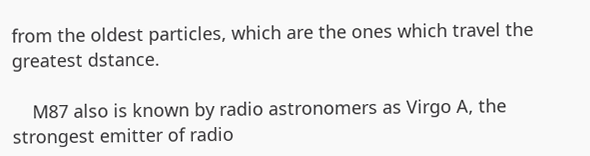from the oldest particles, which are the ones which travel the greatest dstance.

    M87 also is known by radio astronomers as Virgo A, the strongest emitter of radio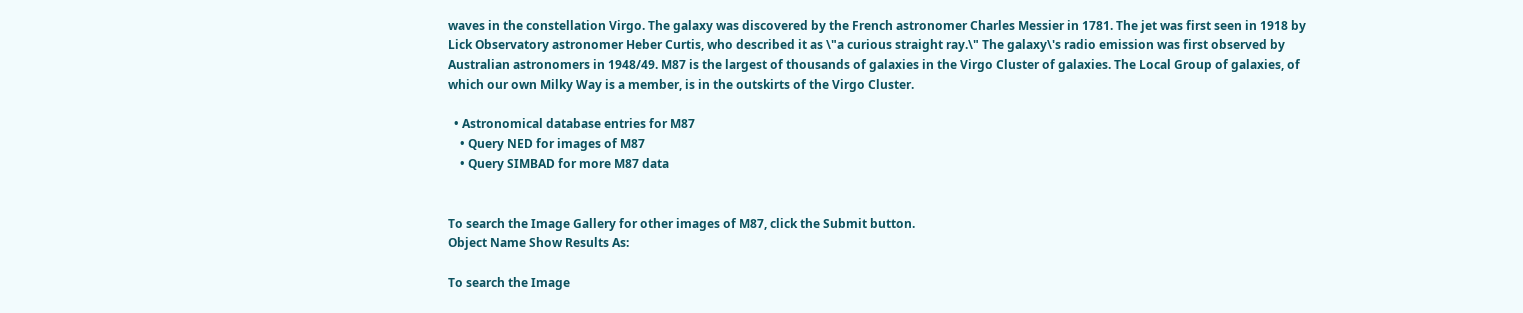waves in the constellation Virgo. The galaxy was discovered by the French astronomer Charles Messier in 1781. The jet was first seen in 1918 by Lick Observatory astronomer Heber Curtis, who described it as \"a curious straight ray.\" The galaxy\'s radio emission was first observed by Australian astronomers in 1948/49. M87 is the largest of thousands of galaxies in the Virgo Cluster of galaxies. The Local Group of galaxies, of which our own Milky Way is a member, is in the outskirts of the Virgo Cluster.

  • Astronomical database entries for M87
    • Query NED for images of M87
    • Query SIMBAD for more M87 data


To search the Image Gallery for other images of M87, click the Submit button.
Object Name Show Results As:

To search the Image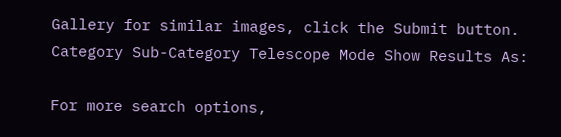Gallery for similar images, click the Submit button.
Category Sub-Category Telescope Mode Show Results As:

For more search options,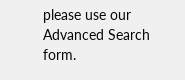please use our Advanced Search form.